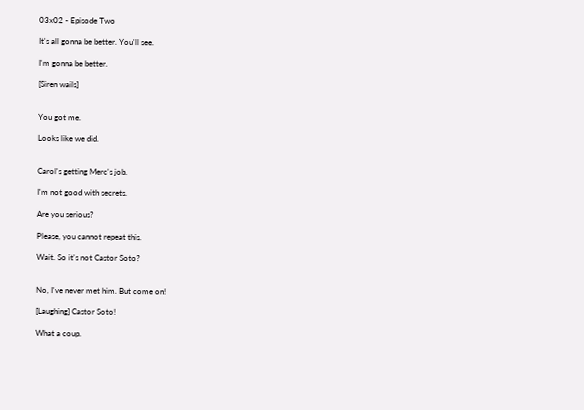03x02 - Episode Two

It's all gonna be better. You'll see.

I'm gonna be better.

[Siren wails]


You got me.

Looks like we did.


Carol's getting Merc's job.

I'm not good with secrets.

Are you serious?

Please, you cannot repeat this.

Wait. So it's not Castor Soto?


No, I've never met him. But come on!

[Laughing] Castor Soto!

What a coup.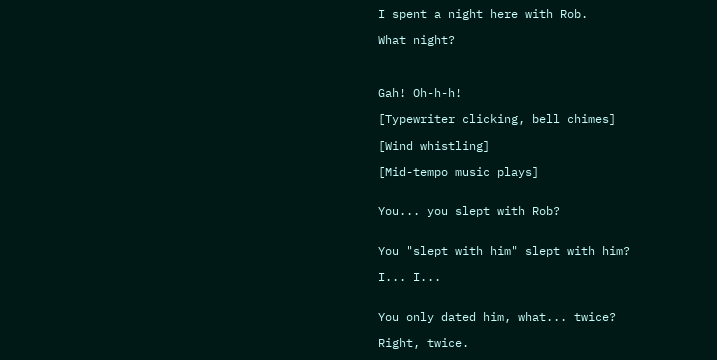I spent a night here with Rob.

What night?



Gah! Oh-h-h!

[Typewriter clicking, bell chimes]

[Wind whistling]

[Mid-tempo music plays]


You... you slept with Rob?


You "slept with him" slept with him?

I... I...


You only dated him, what... twice?

Right, twice.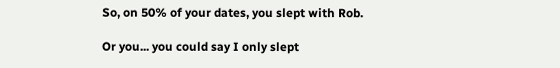So, on 50% of your dates, you slept with Rob.

Or you... you could say I only slept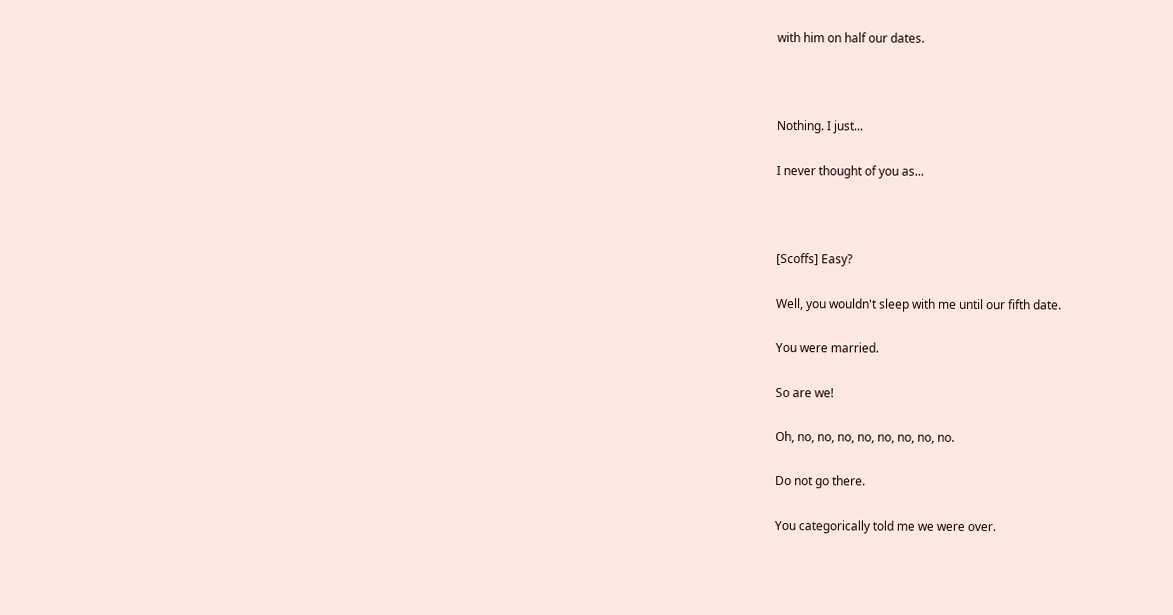with him on half our dates.



Nothing. I just...

I never thought of you as...



[Scoffs] Easy?

Well, you wouldn't sleep with me until our fifth date.

You were married.

So are we!

Oh, no, no, no, no, no, no, no, no.

Do not go there.

You categorically told me we were over.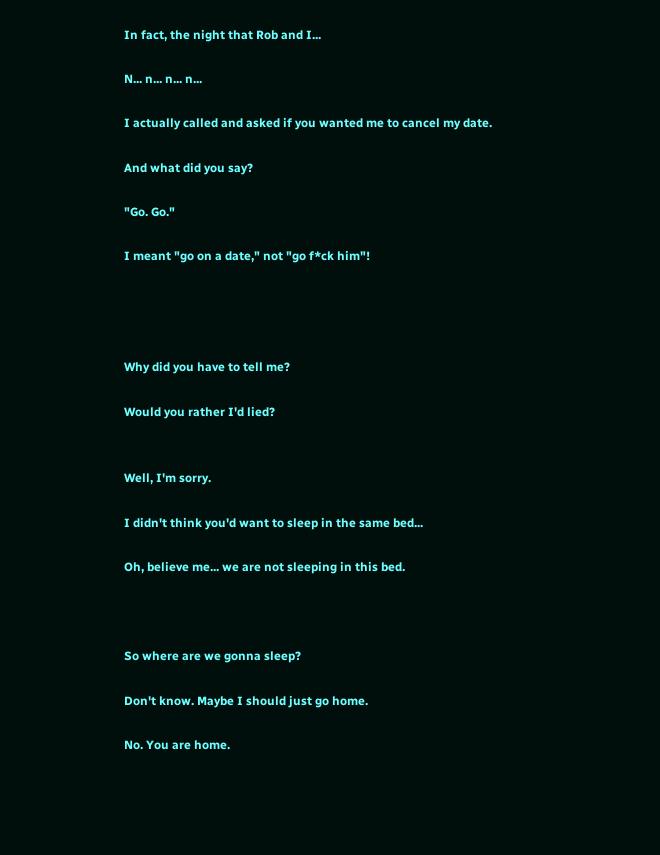In fact, the night that Rob and I...

N... n... n... n...

I actually called and asked if you wanted me to cancel my date.

And what did you say?

"Go. Go."

I meant "go on a date," not "go f*ck him"!




Why did you have to tell me?

Would you rather I'd lied?


Well, I'm sorry.

I didn't think you'd want to sleep in the same bed...

Oh, believe me... we are not sleeping in this bed.



So where are we gonna sleep?

Don't know. Maybe I should just go home.

No. You are home.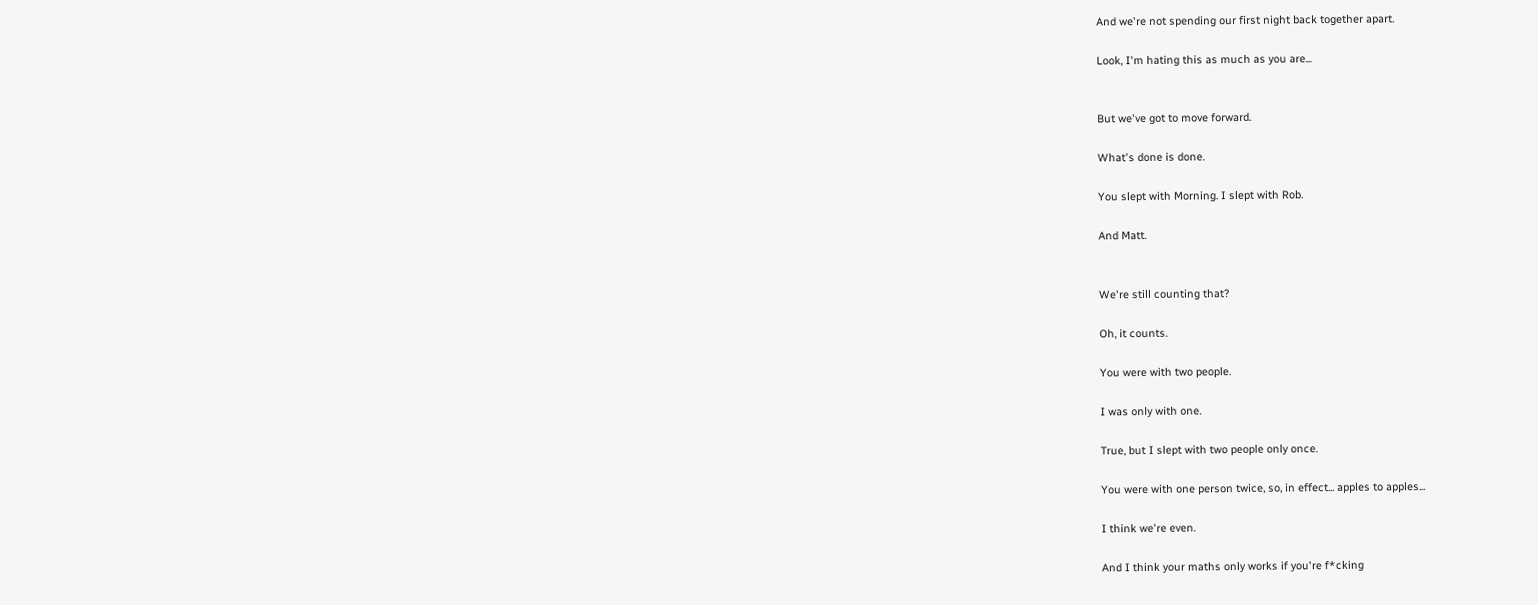And we're not spending our first night back together apart.

Look, I'm hating this as much as you are...


But we've got to move forward.

What's done is done.

You slept with Morning. I slept with Rob.

And Matt.


We're still counting that?

Oh, it counts.

You were with two people.

I was only with one.

True, but I slept with two people only once.

You were with one person twice, so, in effect... apples to apples...

I think we're even.

And I think your maths only works if you're f*cking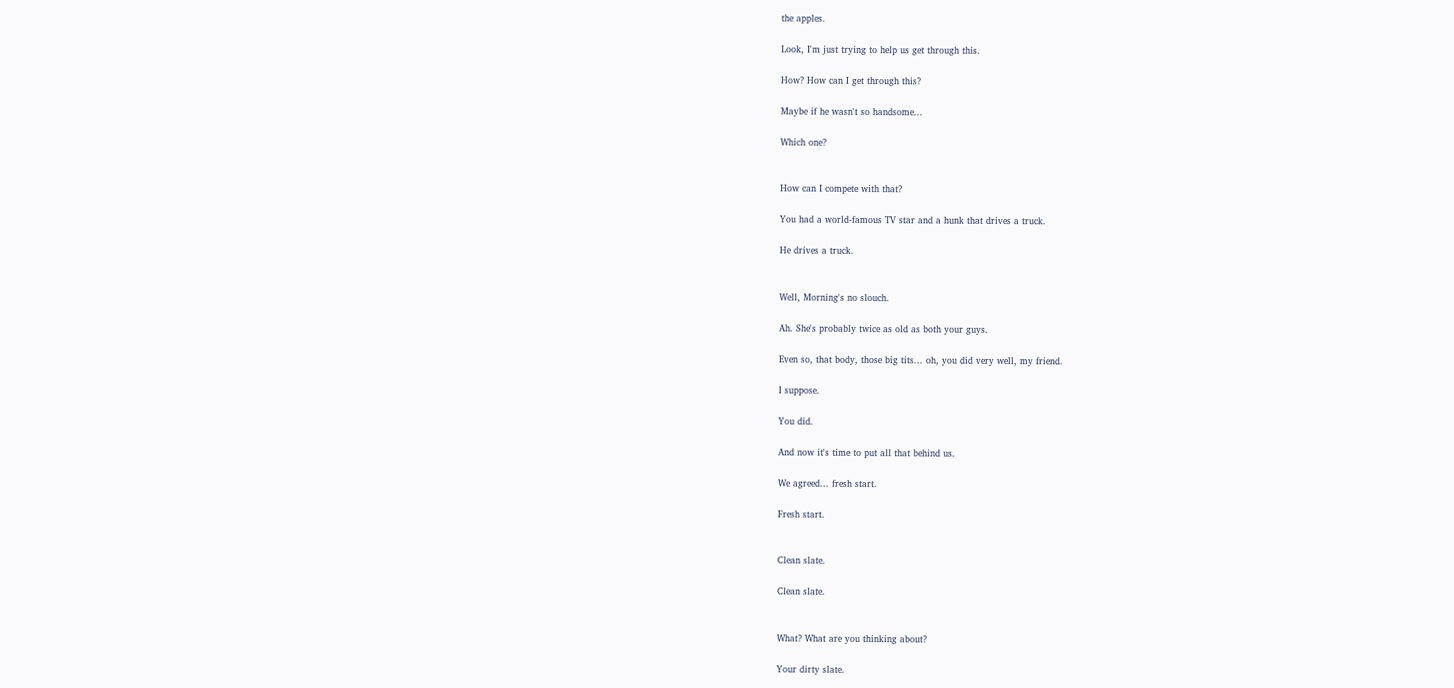the apples.

Look, I'm just trying to help us get through this.

How? How can I get through this?

Maybe if he wasn't so handsome...

Which one?


How can I compete with that?

You had a world-famous TV star and a hunk that drives a truck.

He drives a truck.


Well, Morning's no slouch.

Ah. She's probably twice as old as both your guys.

Even so, that body, those big tits... oh, you did very well, my friend.

I suppose.

You did.

And now it's time to put all that behind us.

We agreed... fresh start.

Fresh start.


Clean slate.

Clean slate.


What? What are you thinking about?

Your dirty slate.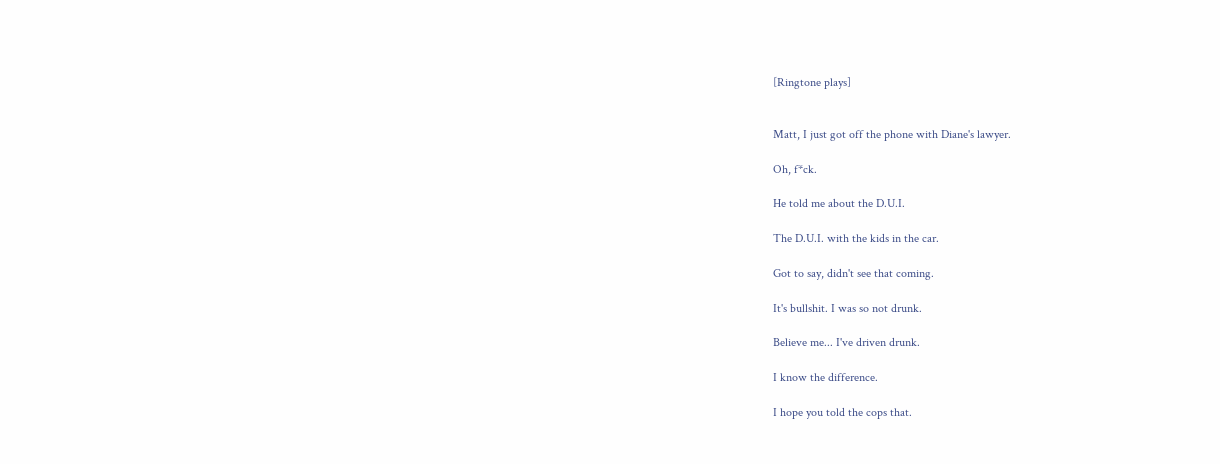[Ringtone plays]


Matt, I just got off the phone with Diane's lawyer.

Oh, f*ck.

He told me about the D.U.I.

The D.U.I. with the kids in the car.

Got to say, didn't see that coming.

It's bullshit. I was so not drunk.

Believe me... I've driven drunk.

I know the difference.

I hope you told the cops that.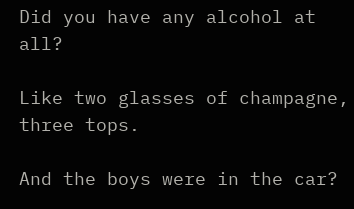Did you have any alcohol at all?

Like two glasses of champagne, three tops.

And the boys were in the car?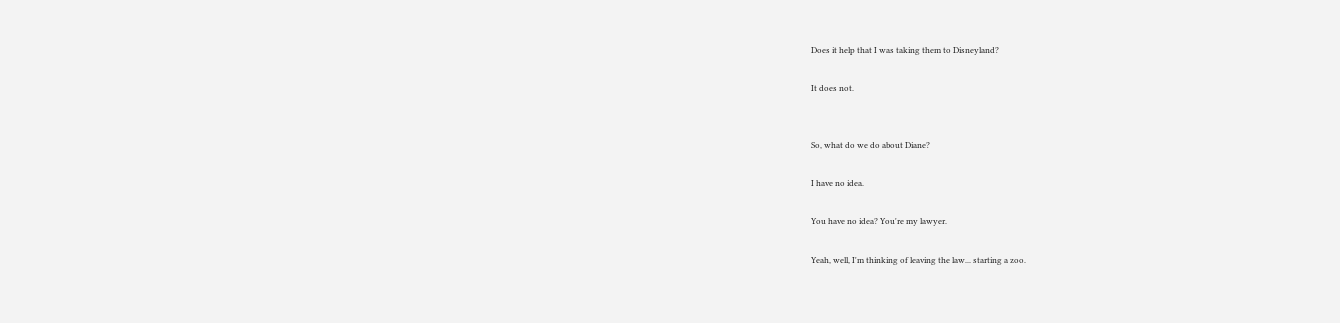Does it help that I was taking them to Disneyland?

It does not.


So, what do we do about Diane?

I have no idea.

You have no idea? You're my lawyer.

Yeah, well, I'm thinking of leaving the law... starting a zoo.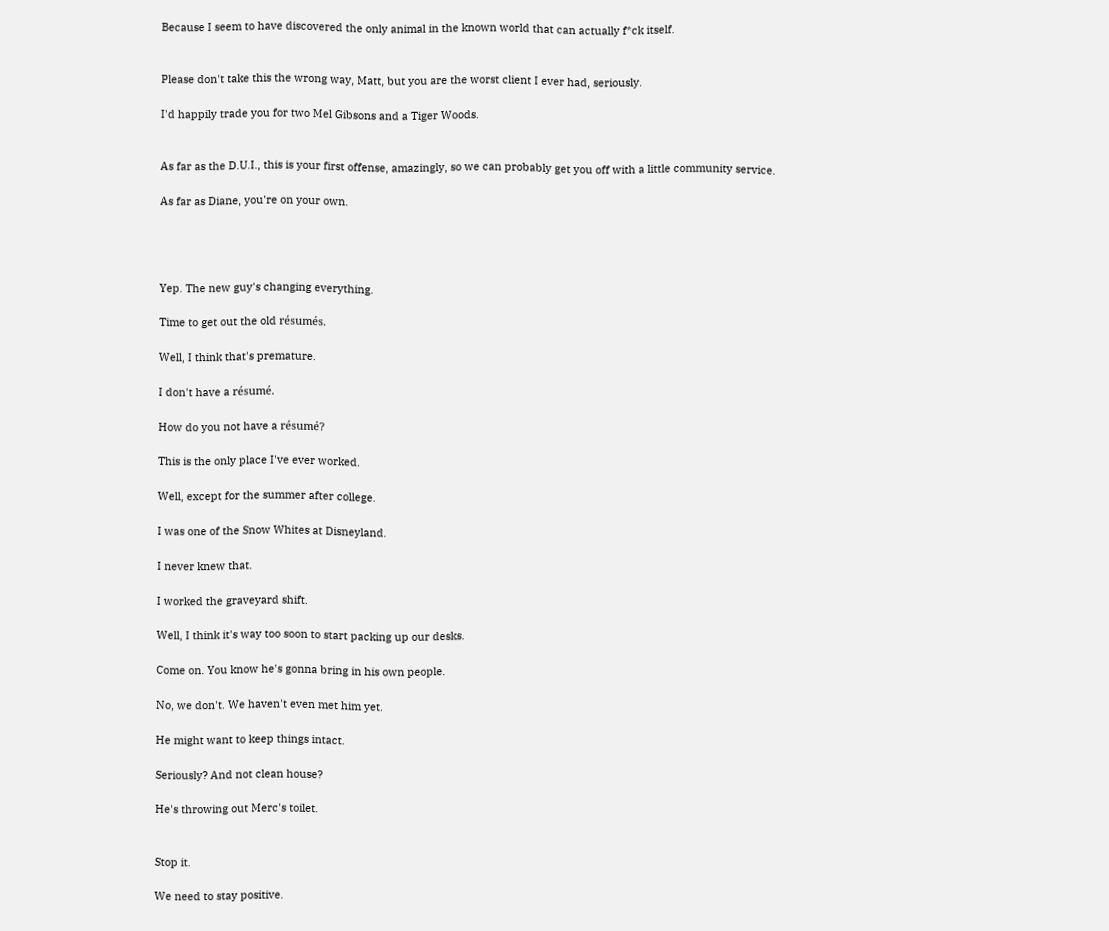Because I seem to have discovered the only animal in the known world that can actually f*ck itself.


Please don't take this the wrong way, Matt, but you are the worst client I ever had, seriously.

I'd happily trade you for two Mel Gibsons and a Tiger Woods.


As far as the D.U.I., this is your first offense, amazingly, so we can probably get you off with a little community service.

As far as Diane, you're on your own.




Yep. The new guy's changing everything.

Time to get out the old résumés.

Well, I think that's premature.

I don't have a résumé.

How do you not have a résumé?

This is the only place I've ever worked.

Well, except for the summer after college.

I was one of the Snow Whites at Disneyland.

I never knew that.

I worked the graveyard shift.

Well, I think it's way too soon to start packing up our desks.

Come on. You know he's gonna bring in his own people.

No, we don't. We haven't even met him yet.

He might want to keep things intact.

Seriously? And not clean house?

He's throwing out Merc's toilet.


Stop it.

We need to stay positive.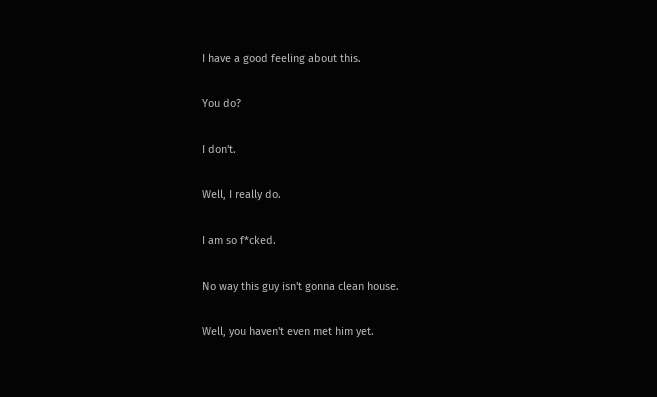I have a good feeling about this.

You do?

I don't.

Well, I really do.

I am so f*cked.

No way this guy isn't gonna clean house.

Well, you haven't even met him yet.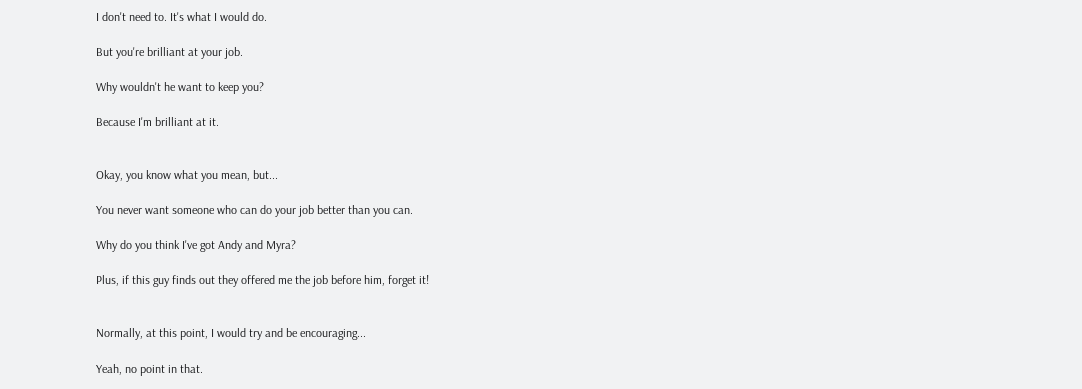I don't need to. It's what I would do.

But you're brilliant at your job.

Why wouldn't he want to keep you?

Because I'm brilliant at it.


Okay, you know what you mean, but...

You never want someone who can do your job better than you can.

Why do you think I've got Andy and Myra?

Plus, if this guy finds out they offered me the job before him, forget it!


Normally, at this point, I would try and be encouraging...

Yeah, no point in that.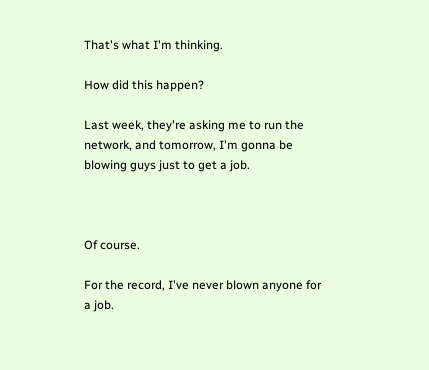That's what I'm thinking.

How did this happen?

Last week, they're asking me to run the network, and tomorrow, I'm gonna be blowing guys just to get a job.



Of course.

For the record, I've never blown anyone for a job.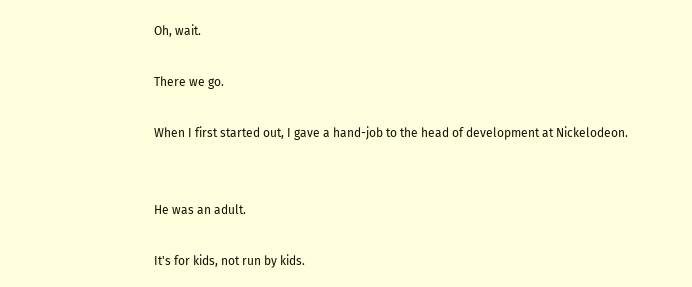Oh, wait.

There we go.

When I first started out, I gave a hand-job to the head of development at Nickelodeon.


He was an adult.

It's for kids, not run by kids.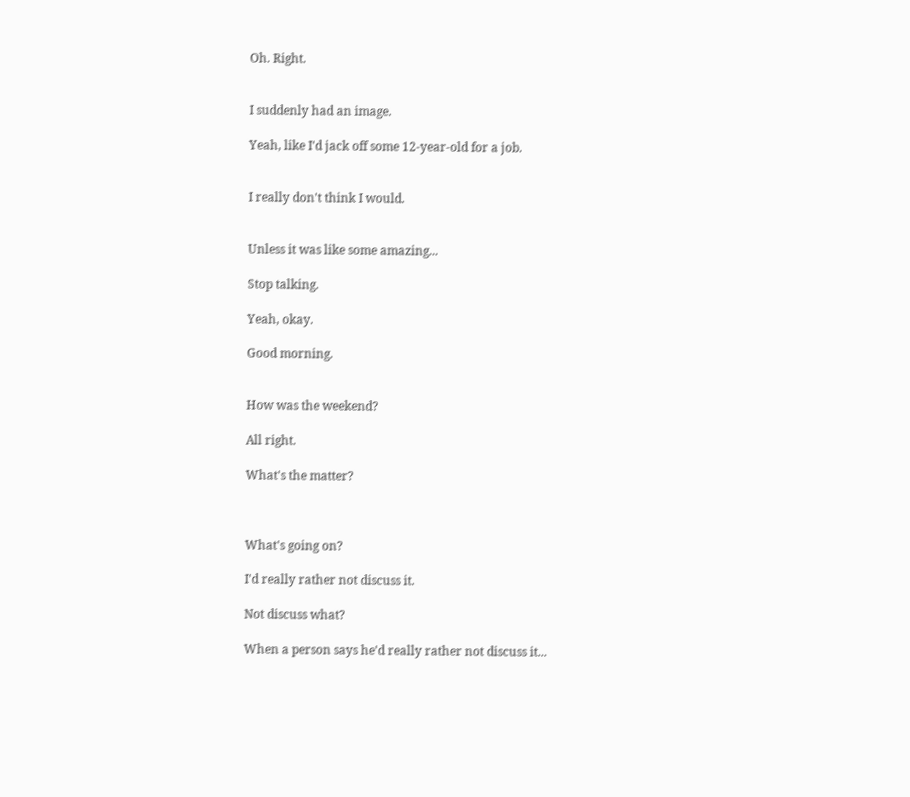Oh. Right.


I suddenly had an image.

Yeah, like I'd jack off some 12-year-old for a job.


I really don't think I would.


Unless it was like some amazing...

Stop talking.

Yeah, okay.

Good morning.


How was the weekend?

All right.

What's the matter?



What's going on?

I'd really rather not discuss it.

Not discuss what?

When a person says he'd really rather not discuss it...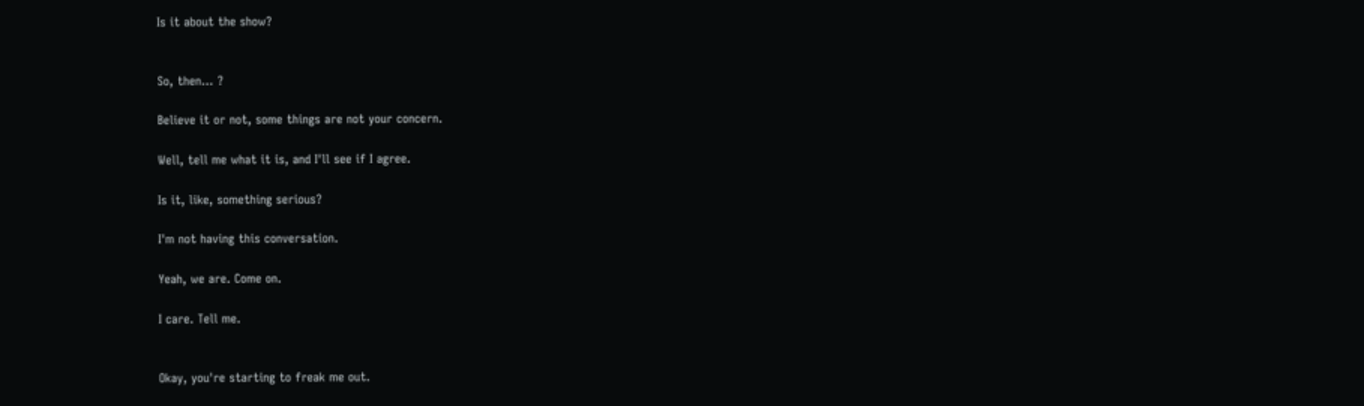Is it about the show?


So, then... ?

Believe it or not, some things are not your concern.

Well, tell me what it is, and I'll see if I agree.

Is it, like, something serious?

I'm not having this conversation.

Yeah, we are. Come on.

I care. Tell me.


Okay, you're starting to freak me out.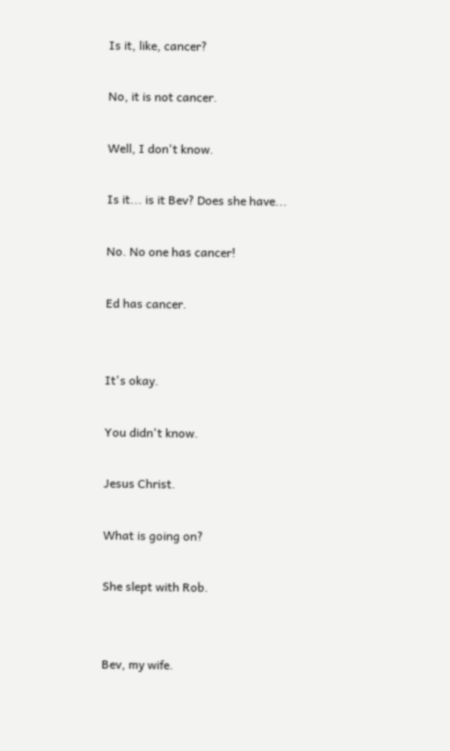Is it, like, cancer?

No, it is not cancer.

Well, I don't know.

Is it... is it Bev? Does she have...

No. No one has cancer!

Ed has cancer.


It's okay.

You didn't know.

Jesus Christ.

What is going on?

She slept with Rob.


Bev, my wife.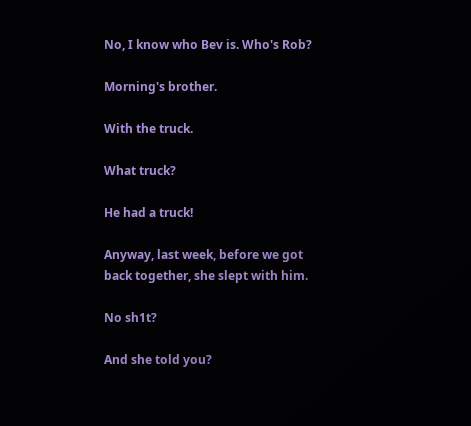No, I know who Bev is. Who's Rob?

Morning's brother.

With the truck.

What truck?

He had a truck!

Anyway, last week, before we got back together, she slept with him.

No sh1t?

And she told you?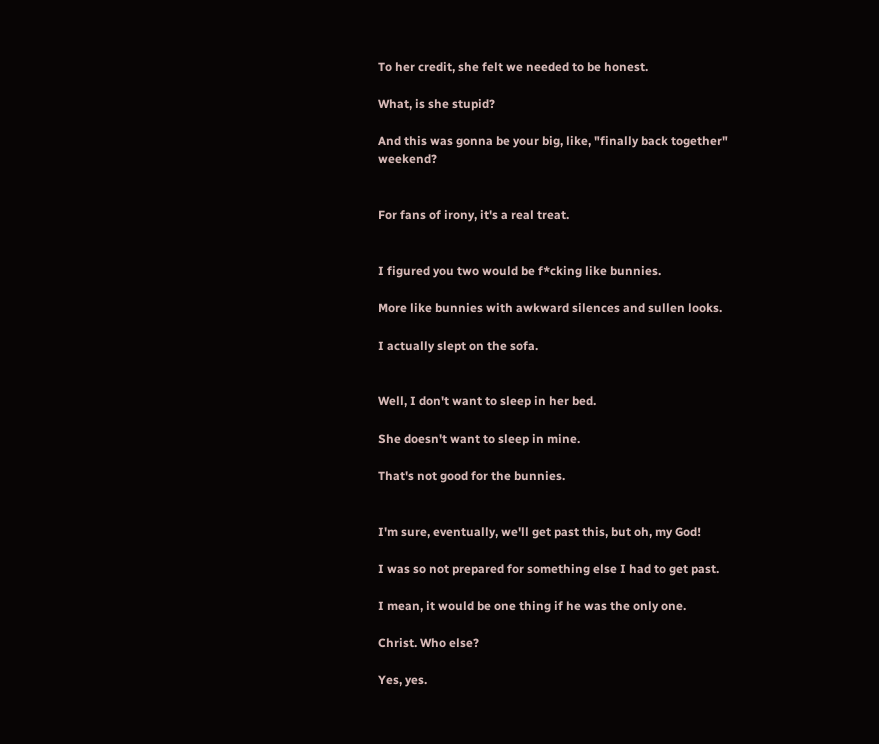To her credit, she felt we needed to be honest.

What, is she stupid?

And this was gonna be your big, like, "finally back together" weekend?


For fans of irony, it's a real treat.


I figured you two would be f*cking like bunnies.

More like bunnies with awkward silences and sullen looks.

I actually slept on the sofa.


Well, I don't want to sleep in her bed.

She doesn't want to sleep in mine.

That's not good for the bunnies.


I'm sure, eventually, we'll get past this, but oh, my God!

I was so not prepared for something else I had to get past.

I mean, it would be one thing if he was the only one.

Christ. Who else?

Yes, yes.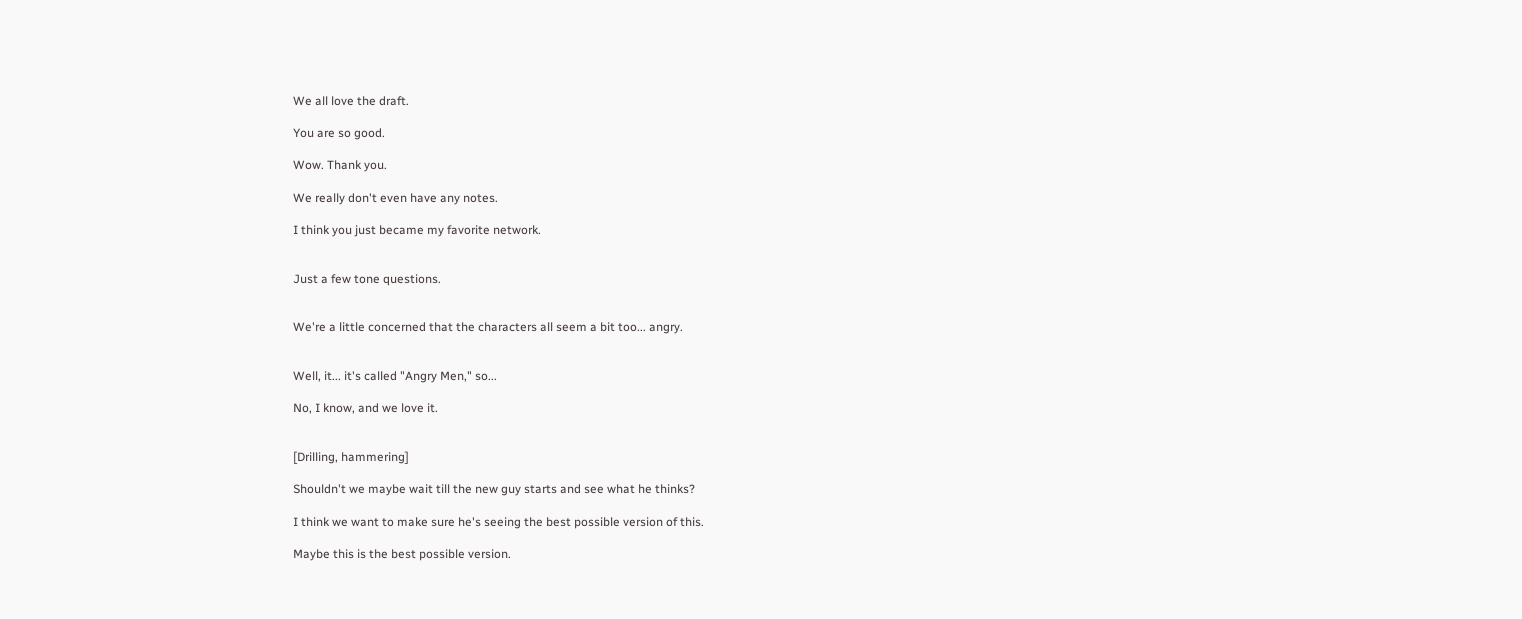We all love the draft.

You are so good.

Wow. Thank you.

We really don't even have any notes.

I think you just became my favorite network.


Just a few tone questions.


We're a little concerned that the characters all seem a bit too... angry.


Well, it... it's called "Angry Men," so...

No, I know, and we love it.


[Drilling, hammering]

Shouldn't we maybe wait till the new guy starts and see what he thinks?

I think we want to make sure he's seeing the best possible version of this.

Maybe this is the best possible version.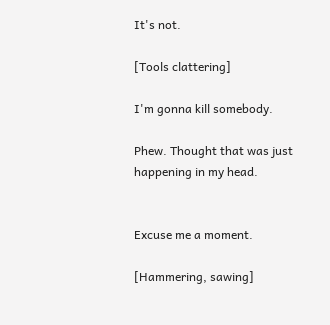It's not.

[Tools clattering]

I'm gonna kill somebody.

Phew. Thought that was just happening in my head.


Excuse me a moment.

[Hammering, sawing]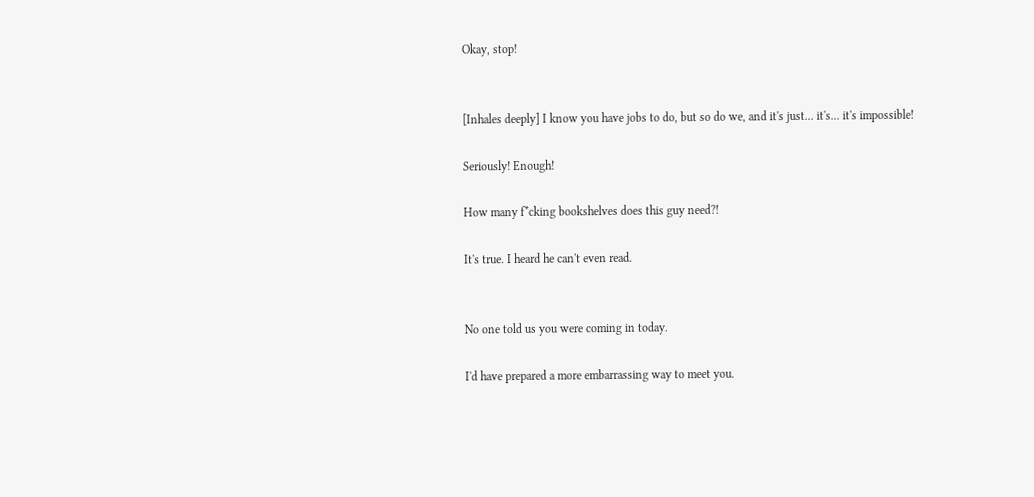Okay, stop!


[Inhales deeply] I know you have jobs to do, but so do we, and it's just... it's... it's impossible!

Seriously! Enough!

How many f*cking bookshelves does this guy need?!

It's true. I heard he can't even read.


No one told us you were coming in today.

I'd have prepared a more embarrassing way to meet you.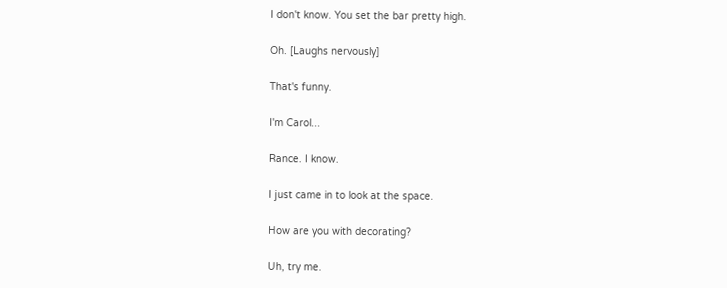I don't know. You set the bar pretty high.

Oh. [Laughs nervously]

That's funny.

I'm Carol...

Rance. I know.

I just came in to look at the space.

How are you with decorating?

Uh, try me.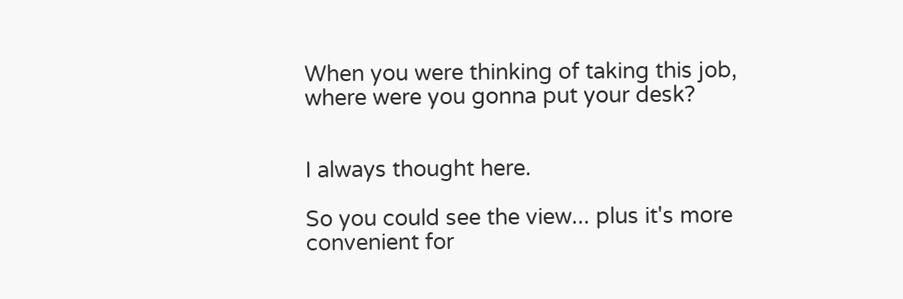When you were thinking of taking this job, where were you gonna put your desk?


I always thought here.

So you could see the view... plus it's more convenient for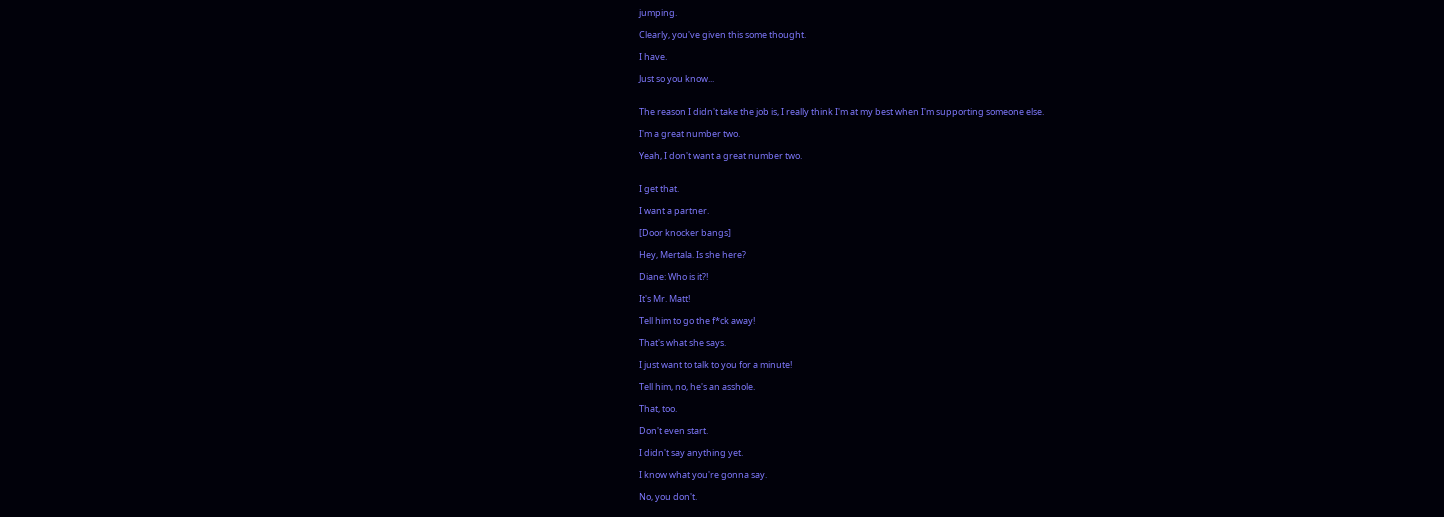jumping.

Clearly, you've given this some thought.

I have.

Just so you know...


The reason I didn't take the job is, I really think I'm at my best when I'm supporting someone else.

I'm a great number two.

Yeah, I don't want a great number two.


I get that.

I want a partner.

[Door knocker bangs]

Hey, Mertala. Is she here?

Diane: Who is it?!

It's Mr. Matt!

Tell him to go the f*ck away!

That's what she says.

I just want to talk to you for a minute!

Tell him, no, he's an asshole.

That, too.

Don't even start.

I didn't say anything yet.

I know what you're gonna say.

No, you don't.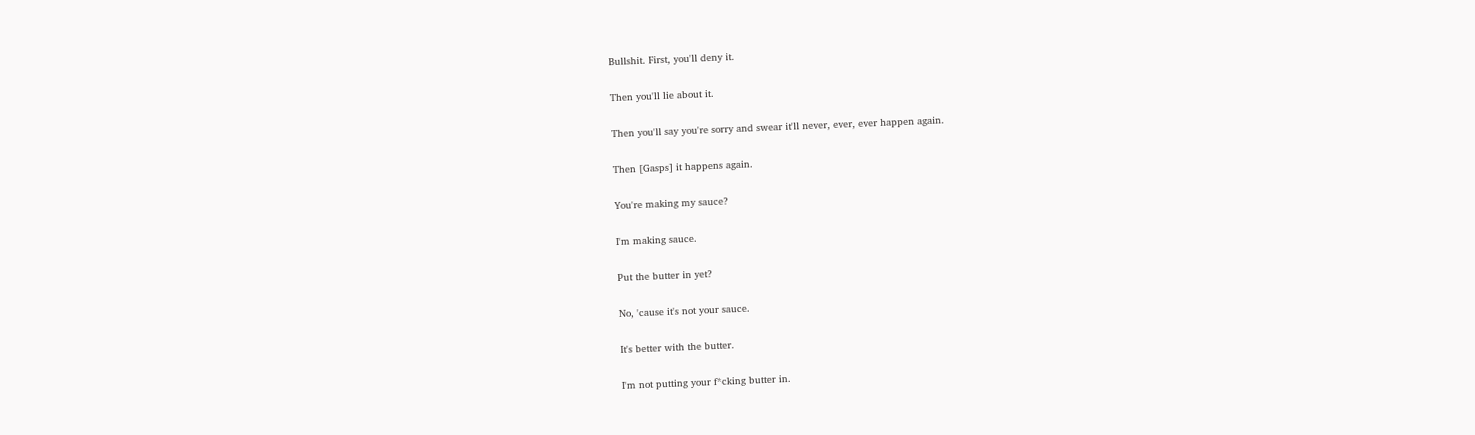Bullshit. First, you'll deny it.

Then you'll lie about it.

Then you'll say you're sorry and swear it'll never, ever, ever happen again.

Then [Gasps] it happens again.

You're making my sauce?

I'm making sauce.

Put the butter in yet?

No, 'cause it's not your sauce.

It's better with the butter.

I'm not putting your f*cking butter in.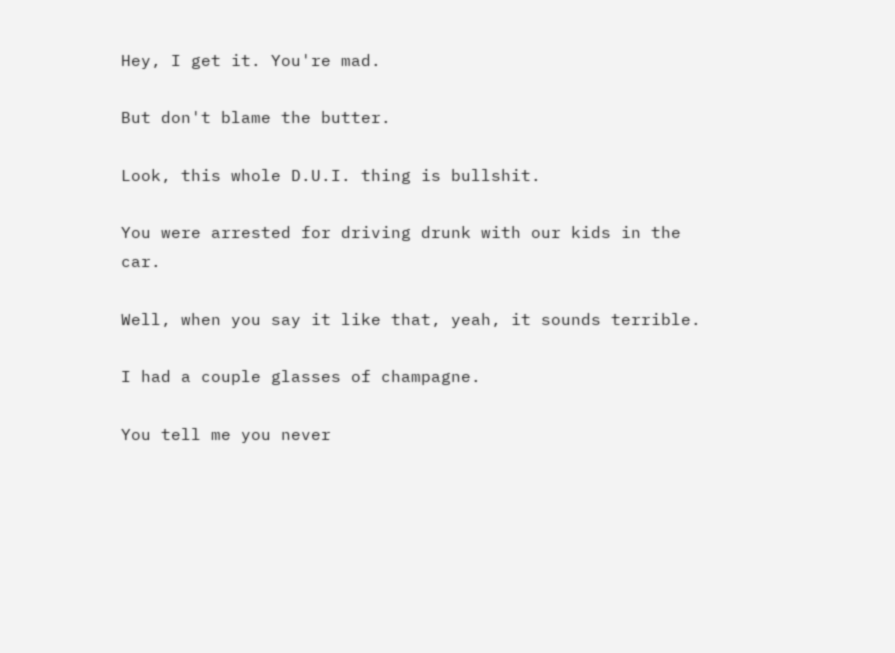Hey, I get it. You're mad.

But don't blame the butter.

Look, this whole D.U.I. thing is bullshit.

You were arrested for driving drunk with our kids in the car.

Well, when you say it like that, yeah, it sounds terrible.

I had a couple glasses of champagne.

You tell me you never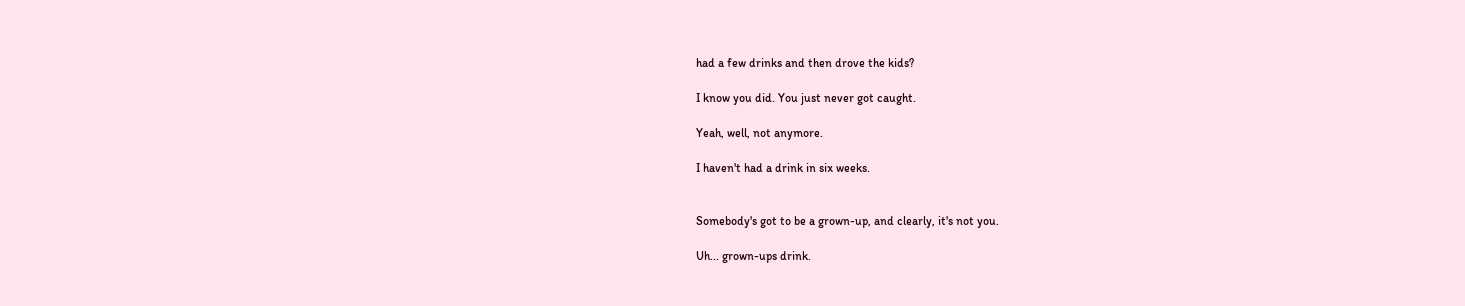had a few drinks and then drove the kids?

I know you did. You just never got caught.

Yeah, well, not anymore.

I haven't had a drink in six weeks.


Somebody's got to be a grown-up, and clearly, it's not you.

Uh... grown-ups drink.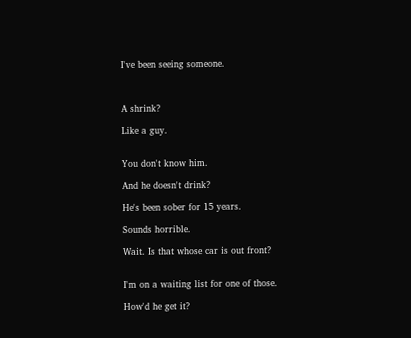I've been seeing someone.



A shrink?

Like a guy.


You don't know him.

And he doesn't drink?

He's been sober for 15 years.

Sounds horrible.

Wait. Is that whose car is out front?


I'm on a waiting list for one of those.

How'd he get it?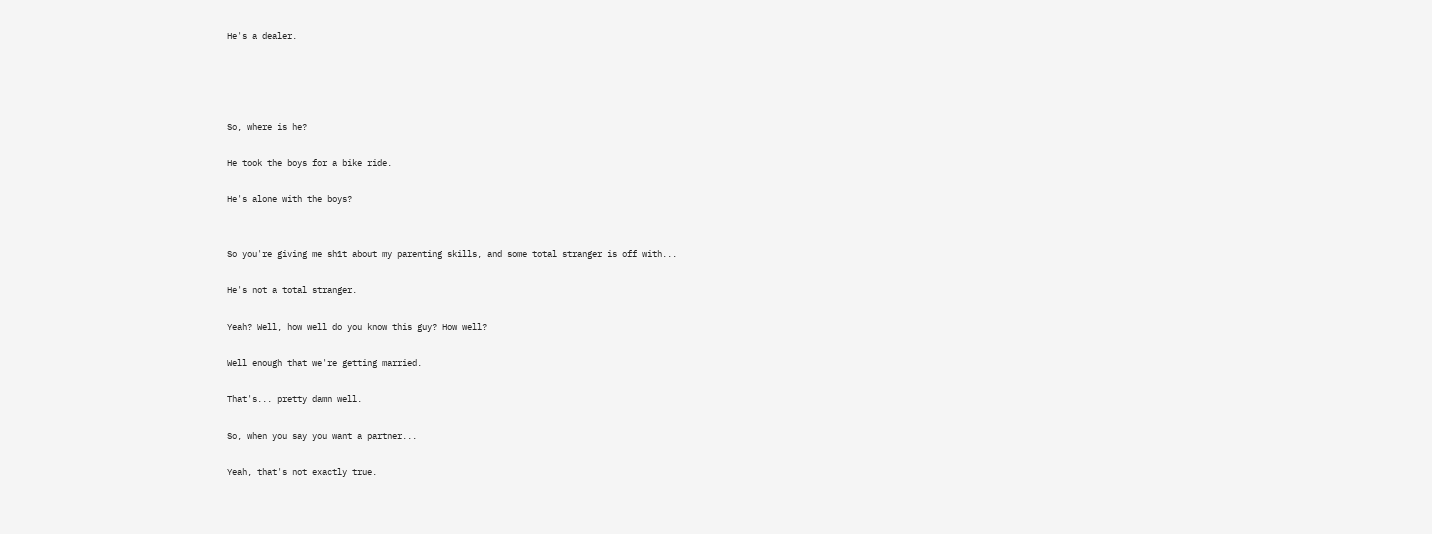He's a dealer.




So, where is he?

He took the boys for a bike ride.

He's alone with the boys?


So you're giving me sh1t about my parenting skills, and some total stranger is off with...

He's not a total stranger.

Yeah? Well, how well do you know this guy? How well?

Well enough that we're getting married.

That's... pretty damn well.

So, when you say you want a partner...

Yeah, that's not exactly true.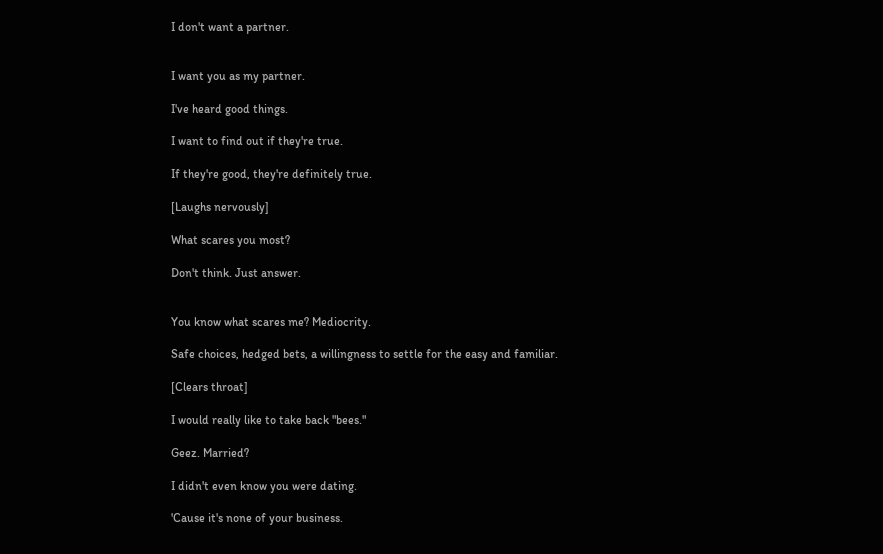I don't want a partner.


I want you as my partner.

I've heard good things.

I want to find out if they're true.

If they're good, they're definitely true.

[Laughs nervously]

What scares you most?

Don't think. Just answer.


You know what scares me? Mediocrity.

Safe choices, hedged bets, a willingness to settle for the easy and familiar.

[Clears throat]

I would really like to take back "bees."

Geez. Married?

I didn't even know you were dating.

'Cause it's none of your business.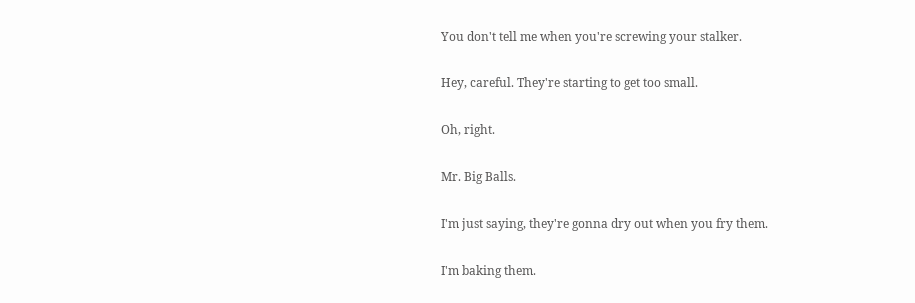You don't tell me when you're screwing your stalker.

Hey, careful. They're starting to get too small.

Oh, right.

Mr. Big Balls.

I'm just saying, they're gonna dry out when you fry them.

I'm baking them.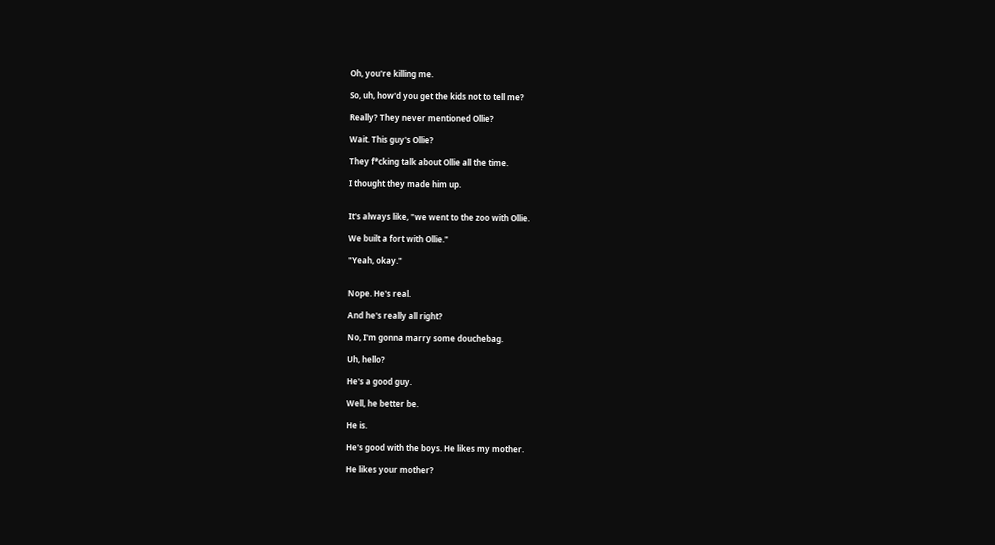Oh, you're killing me.

So, uh, how'd you get the kids not to tell me?

Really? They never mentioned Ollie?

Wait. This guy's Ollie?

They f*cking talk about Ollie all the time.

I thought they made him up.


It's always like, "we went to the zoo with Ollie.

We built a fort with Ollie."

"Yeah, okay."


Nope. He's real.

And he's really all right?

No, I'm gonna marry some douchebag.

Uh, hello?

He's a good guy.

Well, he better be.

He is.

He's good with the boys. He likes my mother.

He likes your mother?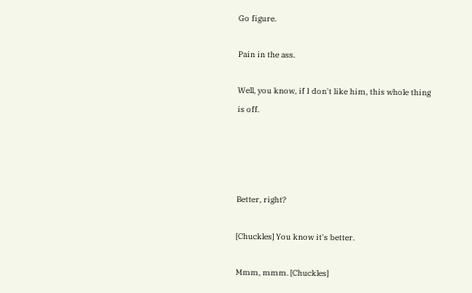Go figure.

Pain in the ass.

Well, you know, if I don't like him, this whole thing is off.




Better, right?

[Chuckles] You know it's better.

Mmm, mmm. [Chuckles]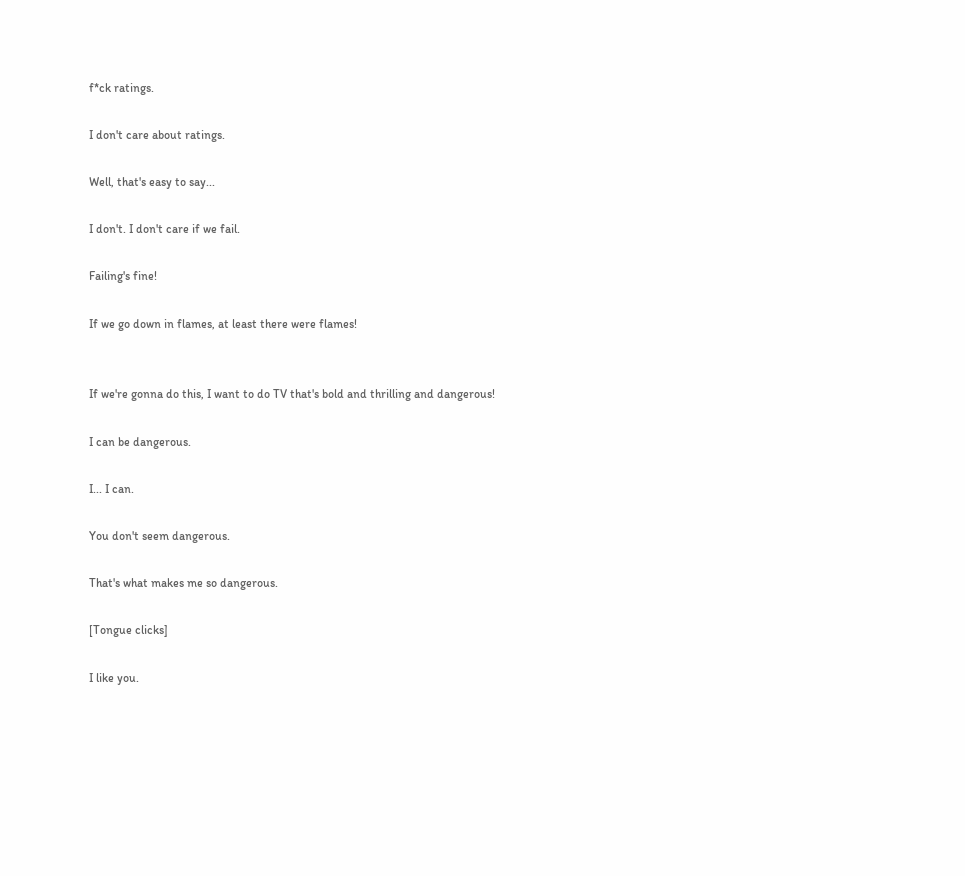f*ck ratings.

I don't care about ratings.

Well, that's easy to say...

I don't. I don't care if we fail.

Failing's fine!

If we go down in flames, at least there were flames!


If we're gonna do this, I want to do TV that's bold and thrilling and dangerous!

I can be dangerous.

I... I can.

You don't seem dangerous.

That's what makes me so dangerous.

[Tongue clicks]

I like you.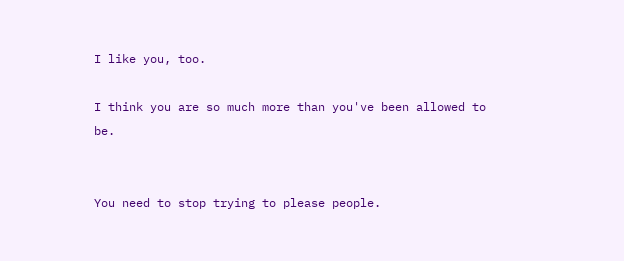I like you, too.

I think you are so much more than you've been allowed to be.


You need to stop trying to please people.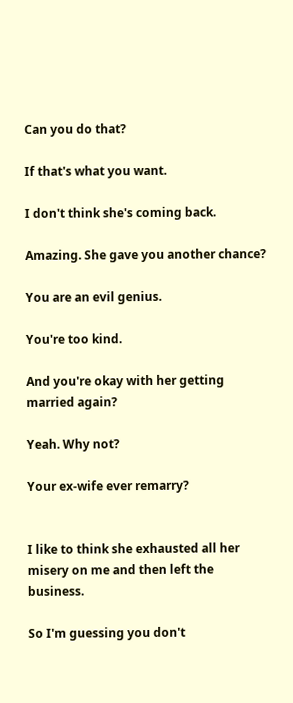Can you do that?

If that's what you want.

I don't think she's coming back.

Amazing. She gave you another chance?

You are an evil genius.

You're too kind.

And you're okay with her getting married again?

Yeah. Why not?

Your ex-wife ever remarry?


I like to think she exhausted all her misery on me and then left the business.

So I'm guessing you don't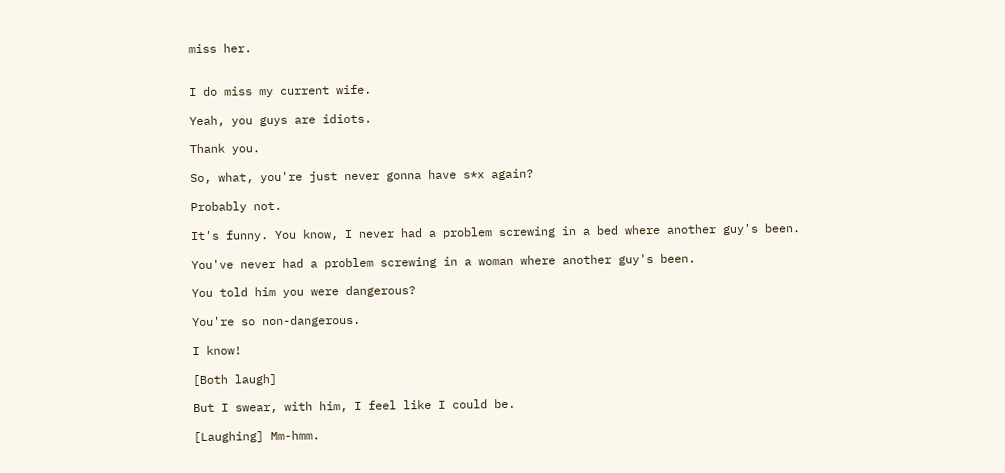miss her.


I do miss my current wife.

Yeah, you guys are idiots.

Thank you.

So, what, you're just never gonna have s*x again?

Probably not.

It's funny. You know, I never had a problem screwing in a bed where another guy's been.

You've never had a problem screwing in a woman where another guy's been.

You told him you were dangerous?

You're so non-dangerous.

I know!

[Both laugh]

But I swear, with him, I feel like I could be.

[Laughing] Mm-hmm.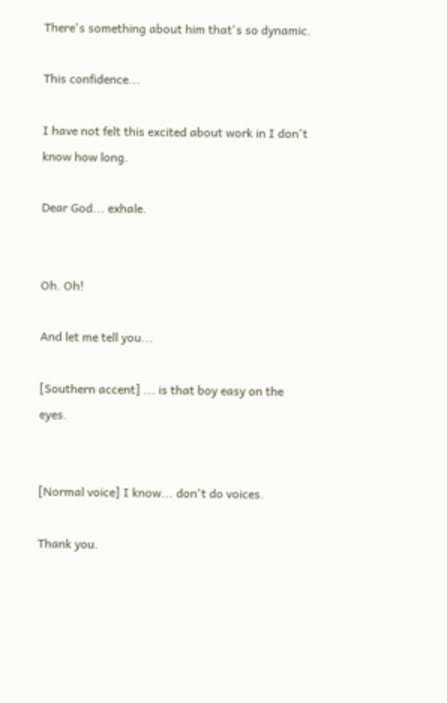There's something about him that's so dynamic.

This confidence...

I have not felt this excited about work in I don't know how long.

Dear God... exhale.


Oh. Oh!

And let me tell you...

[Southern accent] ... is that boy easy on the eyes.


[Normal voice] I know... don't do voices.

Thank you.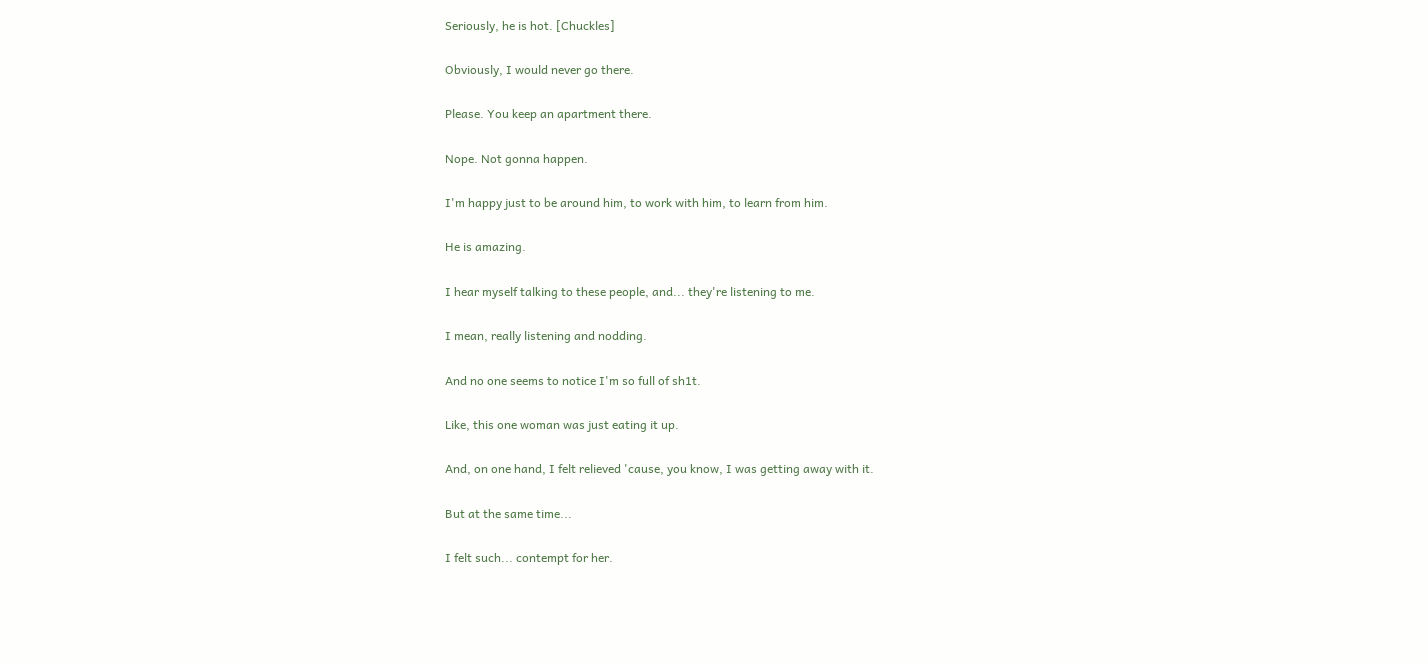Seriously, he is hot. [Chuckles]

Obviously, I would never go there.

Please. You keep an apartment there.

Nope. Not gonna happen.

I'm happy just to be around him, to work with him, to learn from him.

He is amazing.

I hear myself talking to these people, and... they're listening to me.

I mean, really listening and nodding.

And no one seems to notice I'm so full of sh1t.

Like, this one woman was just eating it up.

And, on one hand, I felt relieved 'cause, you know, I was getting away with it.

But at the same time...

I felt such... contempt for her.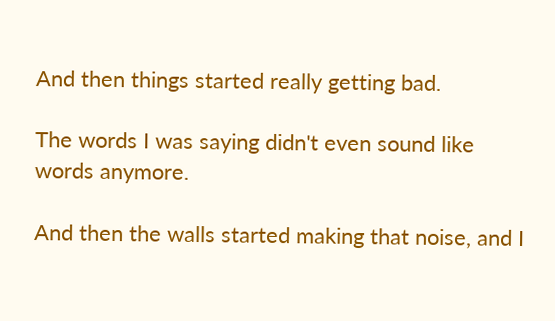And then things started really getting bad.

The words I was saying didn't even sound like words anymore.

And then the walls started making that noise, and I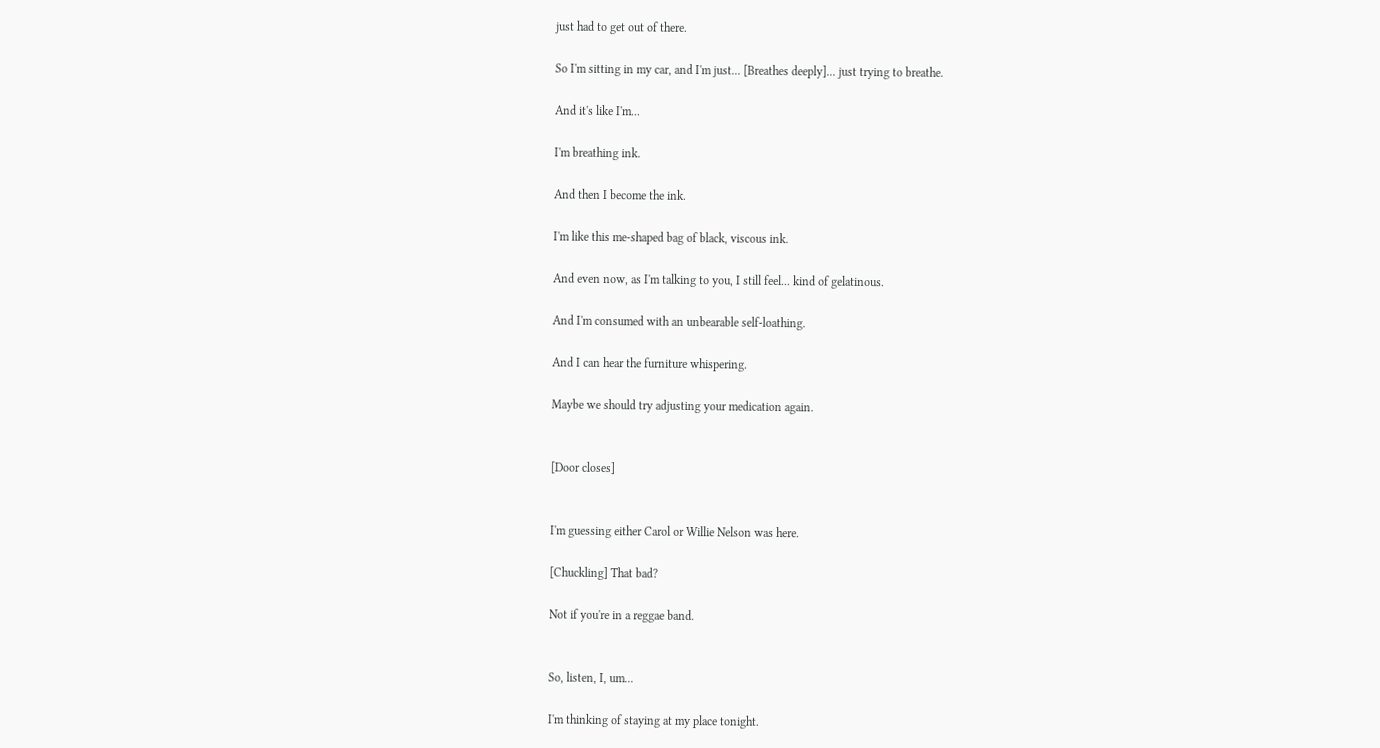just had to get out of there.

So I'm sitting in my car, and I'm just... [Breathes deeply]... just trying to breathe.

And it's like I'm...

I'm breathing ink.

And then I become the ink.

I'm like this me-shaped bag of black, viscous ink.

And even now, as I'm talking to you, I still feel... kind of gelatinous.

And I'm consumed with an unbearable self-loathing.

And I can hear the furniture whispering.

Maybe we should try adjusting your medication again.


[Door closes]


I'm guessing either Carol or Willie Nelson was here.

[Chuckling] That bad?

Not if you're in a reggae band.


So, listen, I, um...

I'm thinking of staying at my place tonight.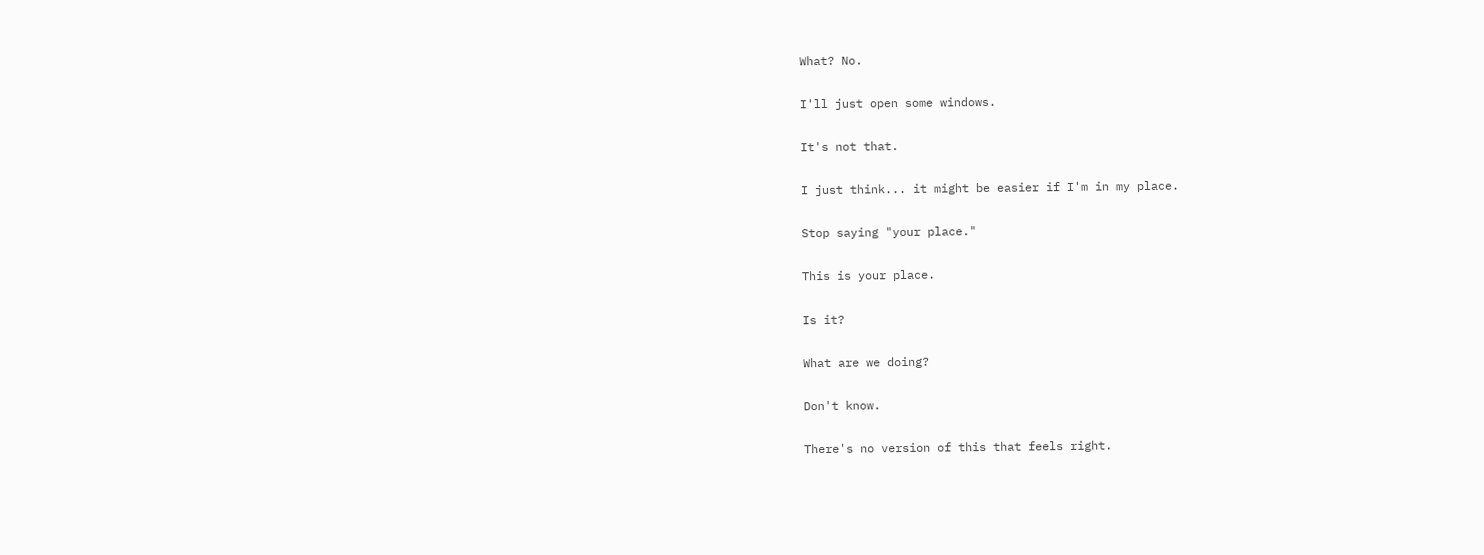What? No.

I'll just open some windows.

It's not that.

I just think... it might be easier if I'm in my place.

Stop saying "your place."

This is your place.

Is it?

What are we doing?

Don't know.

There's no version of this that feels right.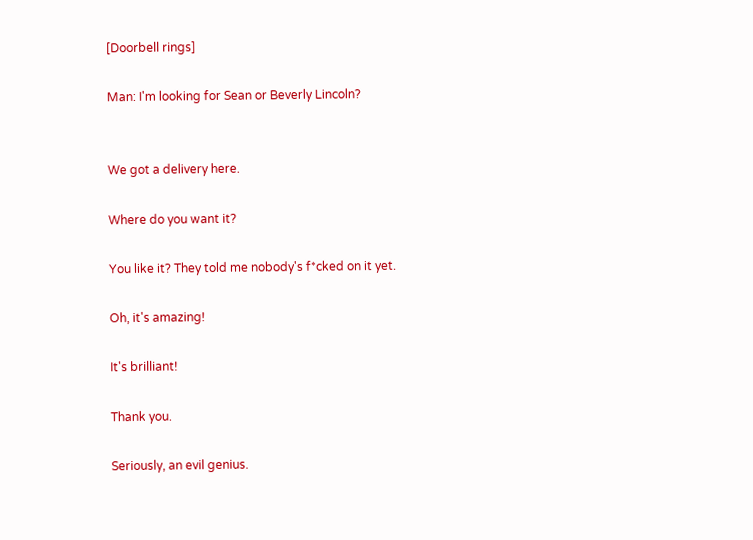[Doorbell rings]

Man: I'm looking for Sean or Beverly Lincoln?


We got a delivery here.

Where do you want it?

You like it? They told me nobody's f*cked on it yet.

Oh, it's amazing!

It's brilliant!

Thank you.

Seriously, an evil genius.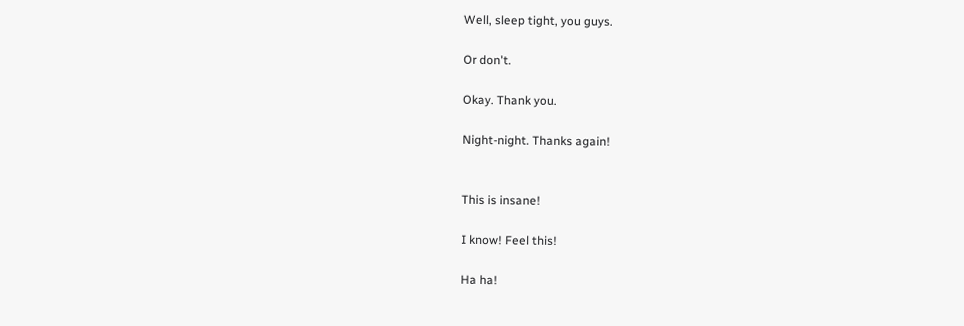Well, sleep tight, you guys.

Or don't.

Okay. Thank you.

Night-night. Thanks again!


This is insane!

I know! Feel this!

Ha ha!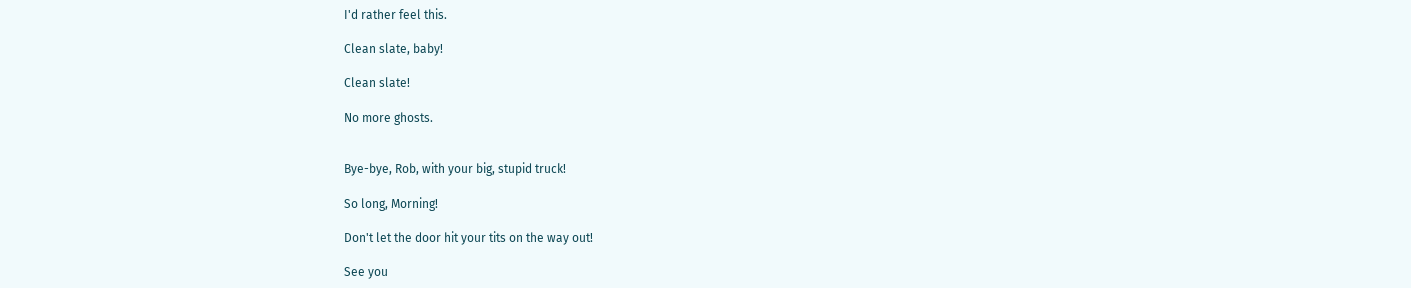I'd rather feel this.

Clean slate, baby!

Clean slate!

No more ghosts.


Bye-bye, Rob, with your big, stupid truck!

So long, Morning!

Don't let the door hit your tits on the way out!

See you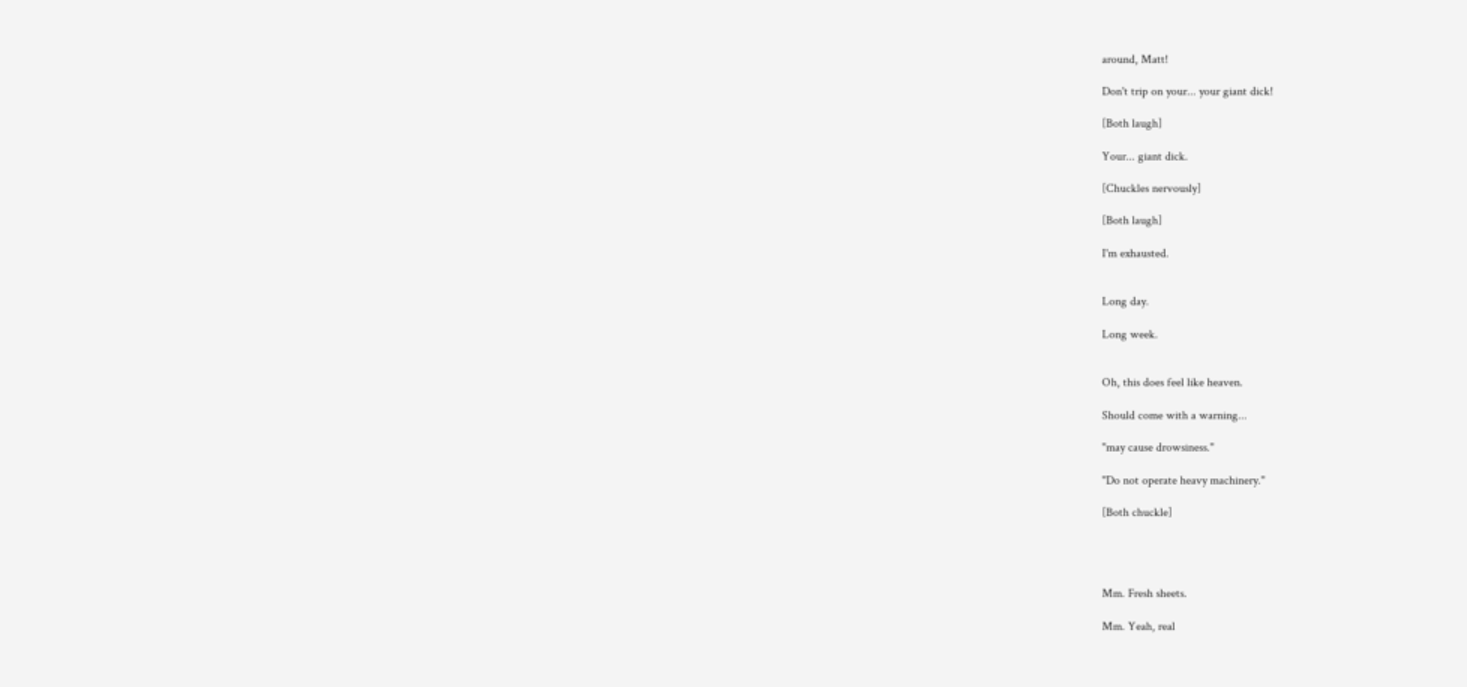around, Matt!

Don't trip on your... your giant dick!

[Both laugh]

Your... giant dick.

[Chuckles nervously]

[Both laugh]

I'm exhausted.


Long day.

Long week.


Oh, this does feel like heaven.

Should come with a warning...

"may cause drowsiness."

"Do not operate heavy machinery."

[Both chuckle]




Mm. Fresh sheets.

Mm. Yeah, real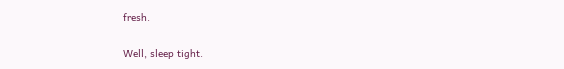fresh.

Well, sleep tight.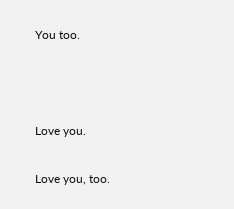You too.



Love you.

Love you, too.